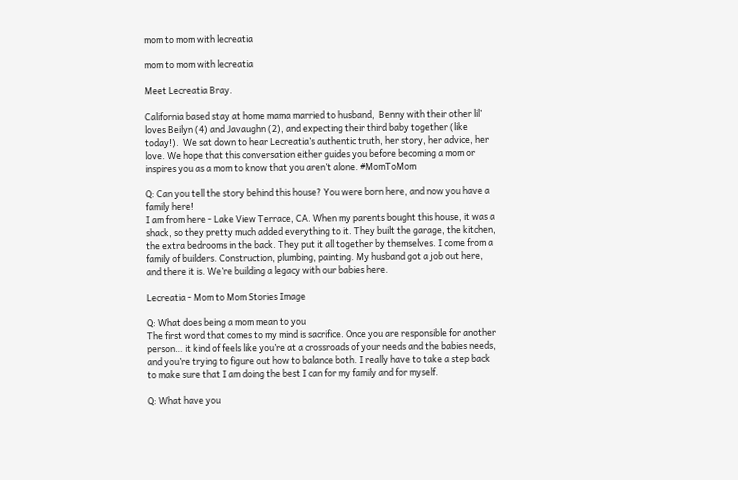mom to mom with lecreatia

mom to mom with lecreatia

Meet Lecreatia Bray.

California based stay at home mama married to husband,  Benny with their other lil’ loves Beilyn (4) and Javaughn (2), and expecting their third baby together (like today!).  We sat down to hear Lecreatia’s authentic truth, her story, her advice, her love. We hope that this conversation either guides you before becoming a mom or inspires you as a mom to know that you aren’t alone. #MomToMom

Q: Can you tell the story behind this house? You were born here, and now you have a family here!
I am from here - Lake View Terrace, CA. When my parents bought this house, it was a shack, so they pretty much added everything to it. They built the garage, the kitchen, the extra bedrooms in the back. They put it all together by themselves. I come from a family of builders. Construction, plumbing, painting. My husband got a job out here, and there it is. We’re building a legacy with our babies here.

Lecreatia - Mom to Mom Stories Image

Q: What does being a mom mean to you
The first word that comes to my mind is sacrifice. Once you are responsible for another person… it kind of feels like you’re at a crossroads of your needs and the babies needs, and you’re trying to figure out how to balance both. I really have to take a step back to make sure that I am doing the best I can for my family and for myself.

Q: What have you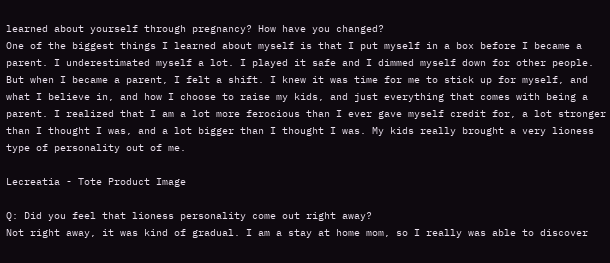learned about yourself through pregnancy? How have you changed?
One of the biggest things I learned about myself is that I put myself in a box before I became a parent. I underestimated myself a lot. I played it safe and I dimmed myself down for other people. But when I became a parent, I felt a shift. I knew it was time for me to stick up for myself, and what I believe in, and how I choose to raise my kids, and just everything that comes with being a parent. I realized that I am a lot more ferocious than I ever gave myself credit for, a lot stronger than I thought I was, and a lot bigger than I thought I was. My kids really brought a very lioness type of personality out of me.

Lecreatia - Tote Product Image

Q: Did you feel that lioness personality come out right away?
Not right away, it was kind of gradual. I am a stay at home mom, so I really was able to discover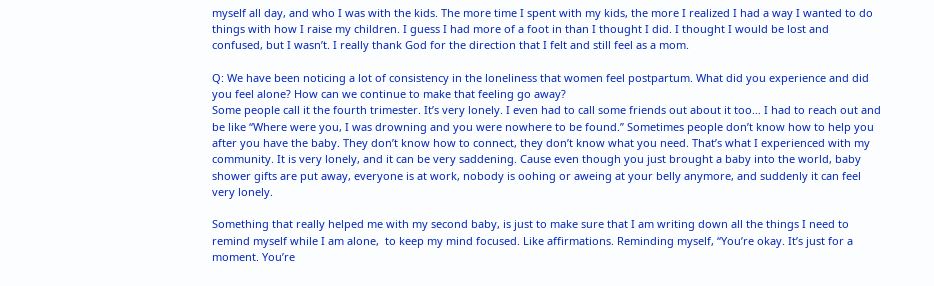myself all day, and who I was with the kids. The more time I spent with my kids, the more I realized I had a way I wanted to do things with how I raise my children. I guess I had more of a foot in than I thought I did. I thought I would be lost and confused, but I wasn’t. I really thank God for the direction that I felt and still feel as a mom.

Q: We have been noticing a lot of consistency in the loneliness that women feel postpartum. What did you experience and did you feel alone? How can we continue to make that feeling go away?
Some people call it the fourth trimester. It’s very lonely. I even had to call some friends out about it too… I had to reach out and be like “Where were you, I was drowning and you were nowhere to be found.” Sometimes people don’t know how to help you after you have the baby. They don’t know how to connect, they don’t know what you need. That’s what I experienced with my community. It is very lonely, and it can be very saddening. Cause even though you just brought a baby into the world, baby shower gifts are put away, everyone is at work, nobody is oohing or aweing at your belly anymore, and suddenly it can feel very lonely.

Something that really helped me with my second baby, is just to make sure that I am writing down all the things I need to remind myself while I am alone,  to keep my mind focused. Like affirmations. Reminding myself, “You’re okay. It’s just for a moment. You’re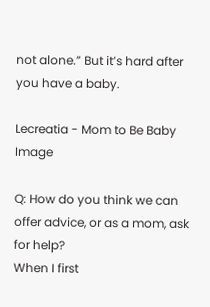not alone.” But it’s hard after you have a baby.

Lecreatia - Mom to Be Baby Image

Q: How do you think we can offer advice, or as a mom, ask for help?
When I first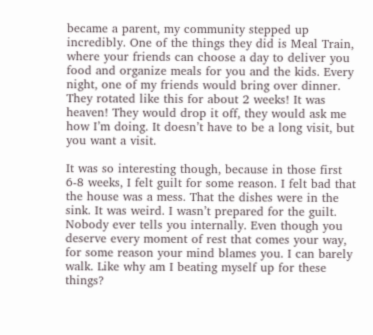became a parent, my community stepped up incredibly. One of the things they did is Meal Train, where your friends can choose a day to deliver you food and organize meals for you and the kids. Every night, one of my friends would bring over dinner. They rotated like this for about 2 weeks! It was heaven! They would drop it off, they would ask me how I’m doing. It doesn’t have to be a long visit, but you want a visit.

It was so interesting though, because in those first 6-8 weeks, I felt guilt for some reason. I felt bad that the house was a mess. That the dishes were in the sink. It was weird. I wasn’t prepared for the guilt. Nobody ever tells you internally. Even though you deserve every moment of rest that comes your way, for some reason your mind blames you. I can barely walk. Like why am I beating myself up for these things?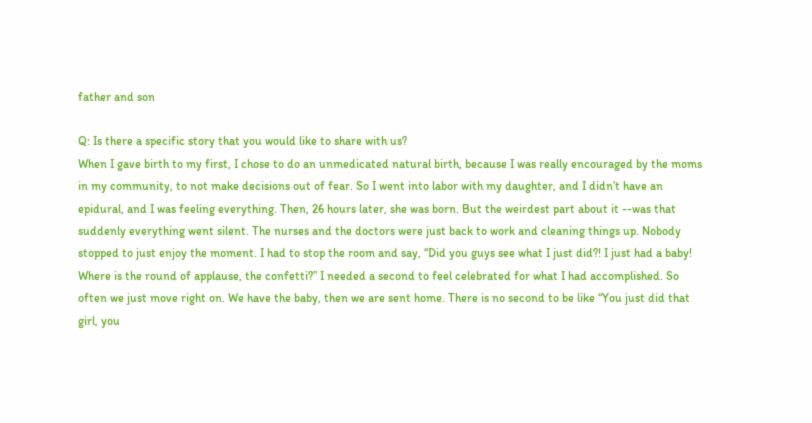father and son

Q: Is there a specific story that you would like to share with us?
When I gave birth to my first, I chose to do an unmedicated natural birth, because I was really encouraged by the moms in my community, to not make decisions out of fear. So I went into labor with my daughter, and I didn’t have an epidural, and I was feeling everything. Then, 26 hours later, she was born. But the weirdest part about it --was that suddenly everything went silent. The nurses and the doctors were just back to work and cleaning things up. Nobody stopped to just enjoy the moment. I had to stop the room and say, “Did you guys see what I just did?! I just had a baby! Where is the round of applause, the confetti?” I needed a second to feel celebrated for what I had accomplished. So often we just move right on. We have the baby, then we are sent home. There is no second to be like “You just did that girl, you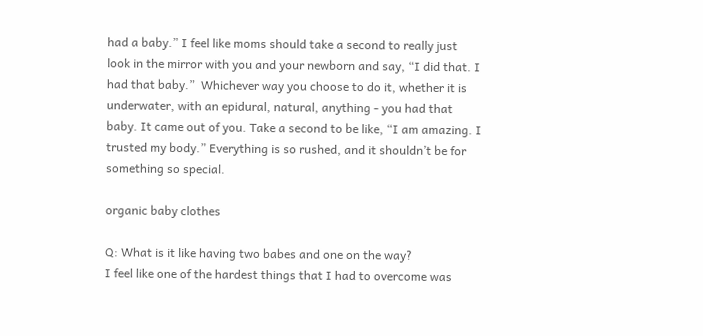had a baby.” I feel like moms should take a second to really just look in the mirror with you and your newborn and say, “I did that. I had that baby.”  Whichever way you choose to do it, whether it is underwater, with an epidural, natural, anything - you had that baby. It came out of you. Take a second to be like, “I am amazing. I trusted my body.” Everything is so rushed, and it shouldn’t be for something so special.

organic baby clothes

Q: What is it like having two babes and one on the way?
I feel like one of the hardest things that I had to overcome was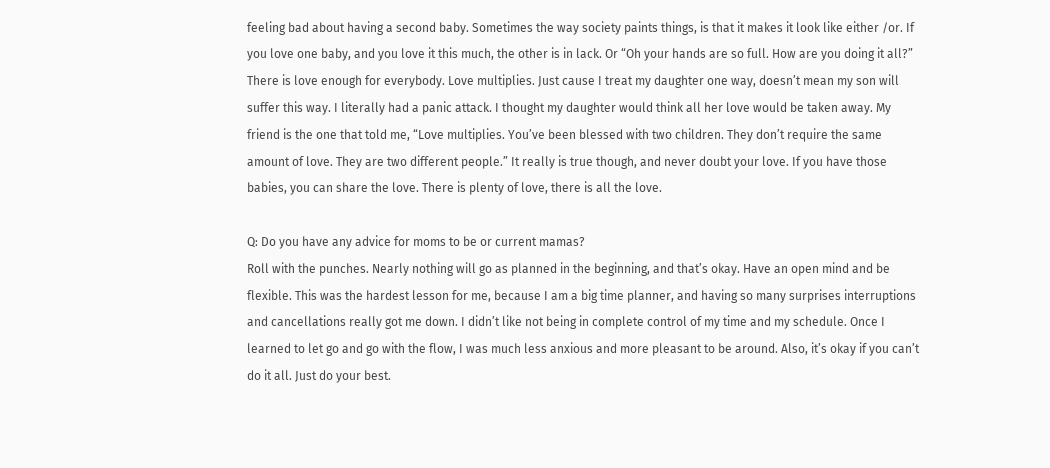feeling bad about having a second baby. Sometimes the way society paints things, is that it makes it look like either /or. If you love one baby, and you love it this much, the other is in lack. Or “Oh your hands are so full. How are you doing it all?” There is love enough for everybody. Love multiplies. Just cause I treat my daughter one way, doesn’t mean my son will suffer this way. I literally had a panic attack. I thought my daughter would think all her love would be taken away. My friend is the one that told me, “Love multiplies. You’ve been blessed with two children. They don’t require the same amount of love. They are two different people.” It really is true though, and never doubt your love. If you have those babies, you can share the love. There is plenty of love, there is all the love.

Q: Do you have any advice for moms to be or current mamas?
Roll with the punches. Nearly nothing will go as planned in the beginning, and that’s okay. Have an open mind and be flexible. This was the hardest lesson for me, because I am a big time planner, and having so many surprises interruptions and cancellations really got me down. I didn’t like not being in complete control of my time and my schedule. Once I learned to let go and go with the flow, I was much less anxious and more pleasant to be around. Also, it’s okay if you can’t do it all. Just do your best.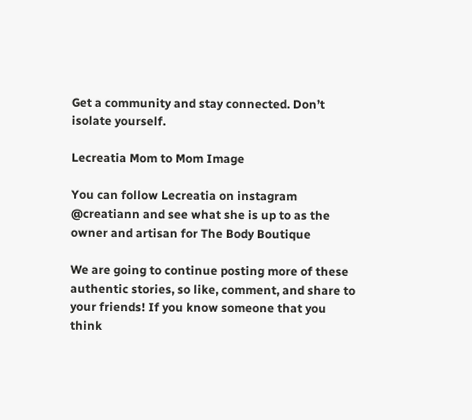Get a community and stay connected. Don’t isolate yourself.

Lecreatia Mom to Mom Image

You can follow Lecreatia on instagram @creatiann and see what she is up to as the owner and artisan for The Body Boutique

We are going to continue posting more of these authentic stories, so like, comment, and share to your friends! If you know someone that you think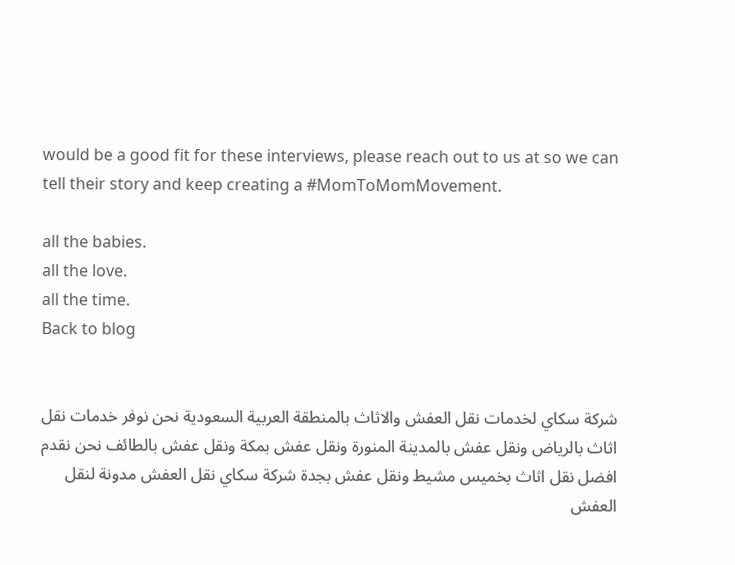would be a good fit for these interviews, please reach out to us at so we can tell their story and keep creating a #MomToMomMovement.

all the babies.
all the love.
all the time.
Back to blog


شركة سكاي لخدمات نقل العفش والاثاث بالمنطقة العربية السعودية نحن نوفر خدمات نقل اثاث بالرياض ونقل عفش بالمدينة المنورة ونقل عفش بمكة ونقل عفش بالطائف نحن نقدم افضل نقل اثاث بخميس مشيط ونقل عفش بجدة شركة سكاي نقل العفش مدونة لنقل العفش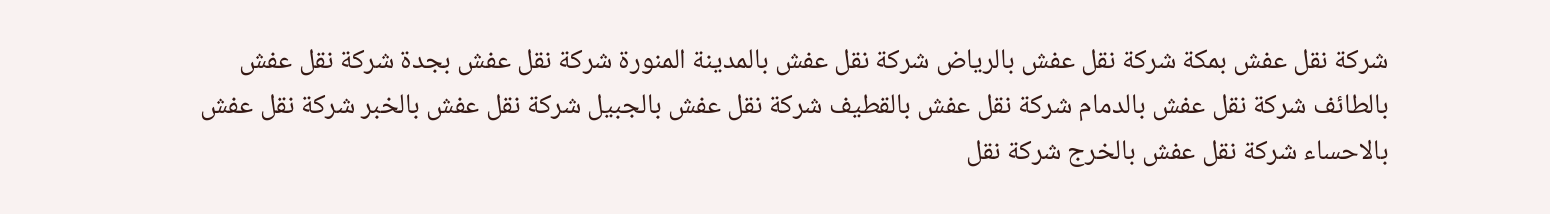شركة نقل عفش بمكة شركة نقل عفش بالرياض شركة نقل عفش بالمدينة المنورة شركة نقل عفش بجدة شركة نقل عفش بالطائف شركة نقل عفش بالدمام شركة نقل عفش بالقطيف شركة نقل عفش بالجبيل شركة نقل عفش بالخبر شركة نقل عفش بالاحساء شركة نقل عفش بالخرج شركة نقل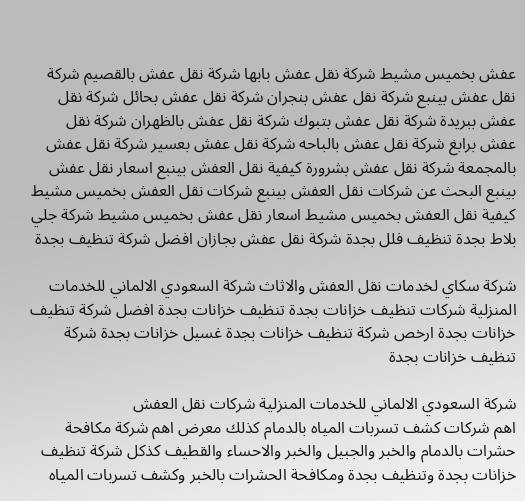عفش بخميس مشيط شركة نقل عفش بابها شركة نقل عفش بالقصيم شركة نقل عفش بينبع شركة نقل عفش بنجران شركة نقل عفش بحائل شركة نقل عفش ببريدة شركة نقل عفش بتبوك شركة نقل عفش بالظهران شركة نقل عفش برابغ شركة نقل عفش بالباحه شركة نقل عفش بعسير شركة نقل عفش بالمجمعة شركة نقل عفش بشرورة كيفية نقل العفش بينبع اسعار نقل عفش بينبع البحث عن شركات نقل العفش بينبع شركات نقل العفش بخميس مشيط كيفية نقل العفش بخميس مشيط اسعار نقل عفش بخميس مشيط شركة جلي بلاط بجدة تنظيف فلل بجدة شركة نقل عفش بجازان افضل شركة تنظيف بجدة

شركة سكاي لخدمات نقل العفش والاثاث شركة السعودي الالماني للخدمات المنزلية شركات تنظيف خزانات بجدة تنظيف خزانات بجدة افضل شركة تنظيف خزانات بجدة ارخص شركة تنظيف خزانات بجدة غسيل خزانات بجدة شركة تنظيف خزانات بجدة

شركة السعودي الالماني للخدمات المنزلية شركات نقل العفش
اهم شركات كشف تسربات المياه بالدمام كذلك معرض اهم شركة مكافحة حشرات بالدمام والخبر والجبيل والخبر والاحساء والقطيف كذكل شركة تنظيف خزانات بجدة وتنظيف بجدة ومكافحة الحشرات بالخبر وكشف تسربات المياه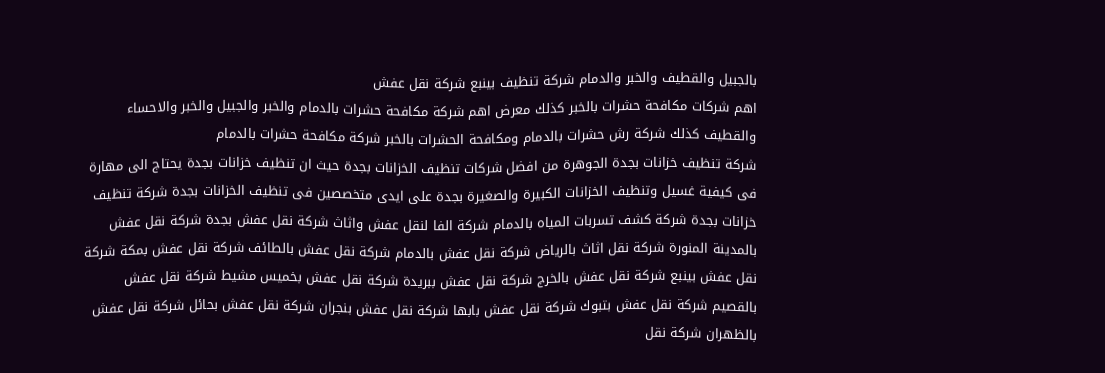بالجبيل والقطيف والخبر والدمام شركة تنظيف بينبع شركة نقل عفش
اهم شركات مكافحة حشرات بالخبر كذلك معرض اهم شركة مكافحة حشرات بالدمام والخبر والجبيل والخبر والاحساء والقطيف كذلك شركة رش حشرات بالدمام ومكافحة الحشرات بالخبر شركة مكافحة حشرات بالدمام
شركة تنظيف خزانات بجدة الجوهرة من افضل شركات تنظيف الخزانات بجدة حيث ان تنظيف خزانات بجدة يحتاج الى مهارة فى كيفية غسيل وتنظيف الخزانات الكبيرة والصغيرة بجدة على ايدى متخصصين فى تنظيف الخزانات بجدة شركة تنظيف خزانات بجدة شركة كشف تسربات المياه بالدمام شركة الفا لنقل عفش واثاث شركة نقل عفش بجدة شركة نقل عفش بالمدينة المنورة شركة نقل اثاث بالرياض شركة نقل عفش بالدمام شركة نقل عفش بالطائف شركة نقل عفش بمكة شركة نقل عفش بينبع شركة نقل عفش بالخرج شركة نقل عفش ببريدة شركة نقل عفش بخميس مشيط شركة نقل عفش بالقصيم شركة نقل عفش بتبوك شركة نقل عفش بابها شركة نقل عفش بنجران شركة نقل عفش بحائل شركة نقل عفش بالظهران شركة نقل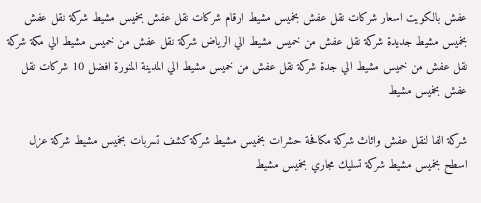عفش بالكويت اسعار شركات نقل عفش بخميس مشيط ارقام شركات نقل عفش بخميس مشيط شركة نقل عفش بخميس مشيط جديدة شركة نقل عفش من خميس مشيط الي الرياض شركة نقل عفش من خميس مشيط الي مكة شركة نقل عفش من خميس مشيط الي جدة شركة نقل عفش من خميس مشيط الي المدينة المنورة افضل 10 شركات نقل عفش بخميس مشيط

شركة الفا لنقل عفش واثاث شركة مكافحة حشرات بخميس مشيط شركة كشف تسربات بخميس مشيط شركة عزل اسطح بخميس مشيط شركة تسليك مجاري بخميس مشيط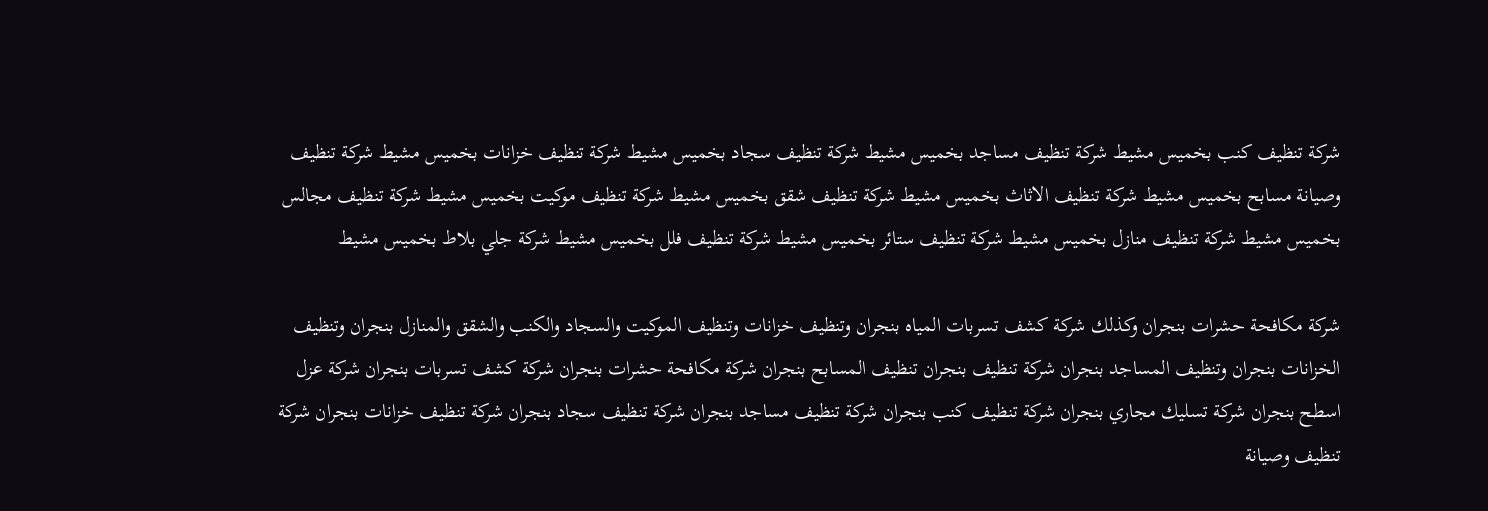شركة تنظيف كنب بخميس مشيط شركة تنظيف مساجد بخميس مشيط شركة تنظيف سجاد بخميس مشيط شركة تنظيف خزانات بخميس مشيط شركة تنظيف وصيانة مسابح بخميس مشيط شركة تنظيف الاثاث بخميس مشيط شركة تنظيف شقق بخميس مشيط شركة تنظيف موكيت بخميس مشيط شركة تنظيف مجالس بخميس مشيط شركة تنظيف منازل بخميس مشيط شركة تنظيف ستائر بخميس مشيط شركة تنظيف فلل بخميس مشيط شركة جلي بلاط بخميس مشيط

شركة مكافحة حشرات بنجران وكذلك شركة كشف تسربات المياه بنجران وتنظيف خزانات وتنظيف الموكيت والسجاد والكنب والشقق والمنازل بنجران وتنظيف الخزانات بنجران وتنظيف المساجد بنجران شركة تنظيف بنجران تنظيف المسابح بنجران شركة مكافحة حشرات بنجران شركة كشف تسربات بنجران شركة عزل اسطح بنجران شركة تسليك مجاري بنجران شركة تنظيف كنب بنجران شركة تنظيف مساجد بنجران شركة تنظيف سجاد بنجران شركة تنظيف خزانات بنجران شركة تنظيف وصيانة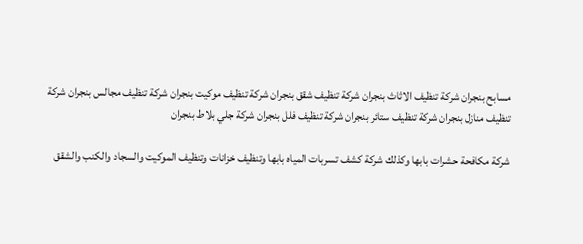مسابح بنجران شركة تنظيف الاثاث بنجران شركة تنظيف شقق بنجران شركة تنظيف موكيت بنجران شركة تنظيف مجالس بنجران شركة تنظيف منازل بنجران شركة تنظيف ستائر بنجران شركة تنظيف فلل بنجران شركة جلي بلاط بنجران

شركة مكافحة حشرات بابها وكذلك شركة كشف تسربات المياه بابها وتنظيف خزانات وتنظيف الموكيت والسجاد والكنب والشقق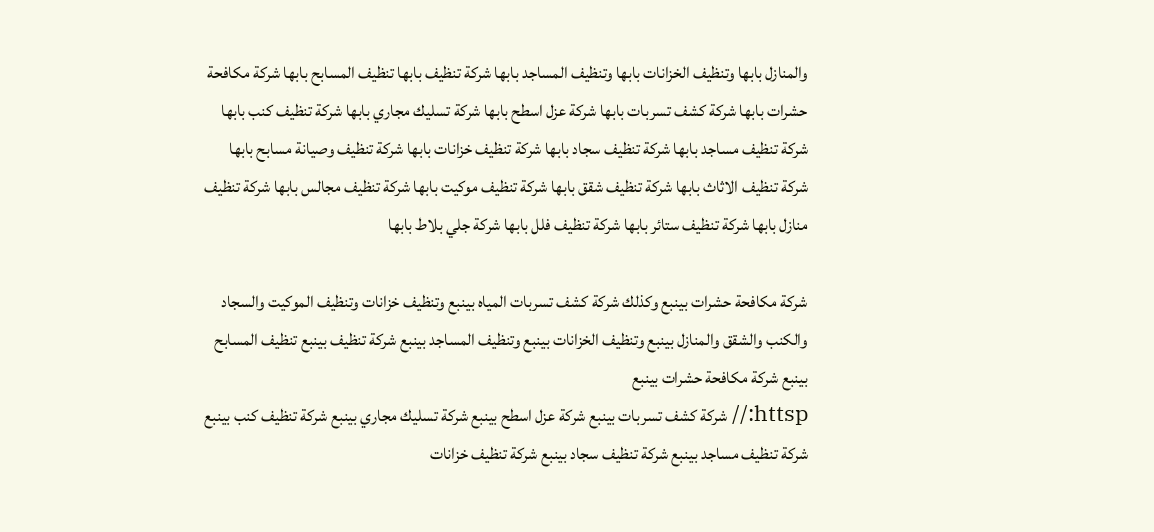والمنازل بابها وتنظيف الخزانات بابها وتنظيف المساجد بابها شركة تنظيف بابها تنظيف المسابح بابها شركة مكافحة حشرات بابها شركة كشف تسربات بابها شركة عزل اسطح بابها شركة تسليك مجاري بابها شركة تنظيف كنب بابها شركة تنظيف مساجد بابها شركة تنظيف سجاد بابها شركة تنظيف خزانات بابها شركة تنظيف وصيانة مسابح بابها شركة تنظيف الاثاث بابها شركة تنظيف شقق بابها شركة تنظيف موكيت بابها شركة تنظيف مجالس بابها شركة تنظيف منازل بابها شركة تنظيف ستائر بابها شركة تنظيف فلل بابها شركة جلي بلاط بابها

شركة مكافحة حشرات بينبع وكذلك شركة كشف تسربات المياه بينبع وتنظيف خزانات وتنظيف الموكيت والسجاد والكنب والشقق والمنازل بينبع وتنظيف الخزانات بينبع وتنظيف المساجد بينبع شركة تنظيف بينبع تنظيف المسابح بينبع شركة مكافحة حشرات بينبع
httsp:// شركة كشف تسربات بينبع شركة عزل اسطح بينبع شركة تسليك مجاري بينبع شركة تنظيف كنب بينبع شركة تنظيف مساجد بينبع شركة تنظيف سجاد بينبع شركة تنظيف خزانات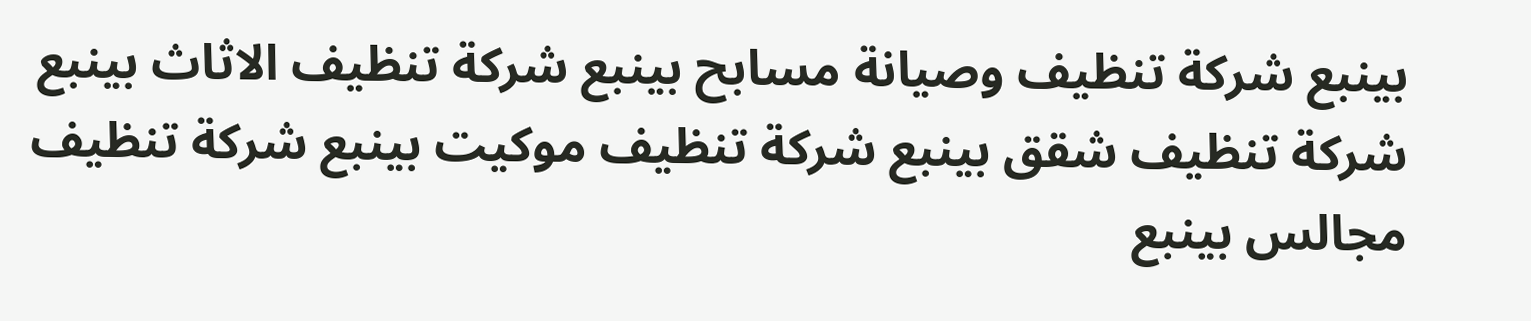بينبع شركة تنظيف وصيانة مسابح بينبع شركة تنظيف الاثاث بينبع شركة تنظيف شقق بينبع شركة تنظيف موكيت بينبع شركة تنظيف مجالس بينبع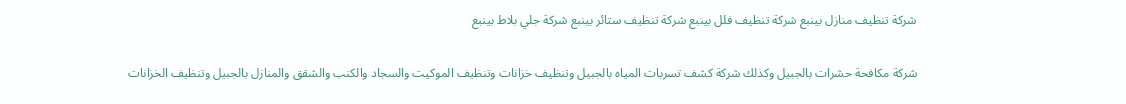شركة تنظيف منازل بينبع شركة تنظيف فلل بينبع شركة تنظيف ستائر بينبع شركة جلي بلاط بينبع

شركة مكافحة حشرات بالجبيل وكذلك شركة كشف تسربات المياه بالجبيل وتنظيف خزانات وتنظيف الموكيت والسجاد والكنب والشقق والمنازل بالجبيل وتنظيف الخزانات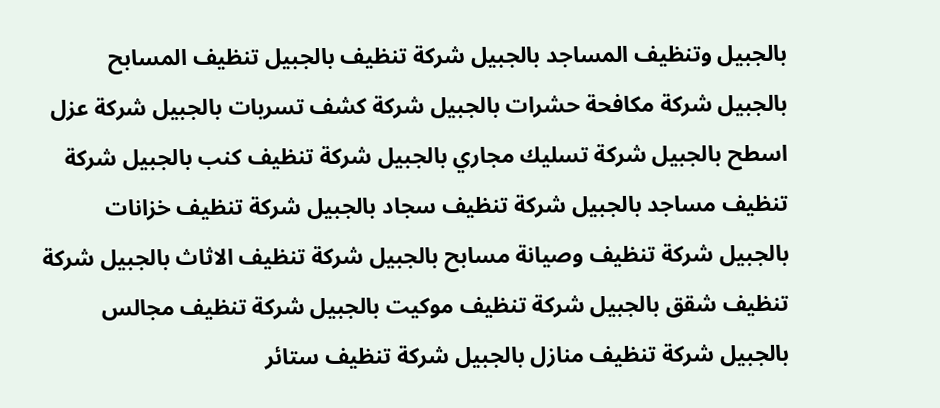بالجبيل وتنظيف المساجد بالجبيل شركة تنظيف بالجبيل تنظيف المسابح بالجبيل شركة مكافحة حشرات بالجبيل شركة كشف تسربات بالجبيل شركة عزل اسطح بالجبيل شركة تسليك مجاري بالجبيل شركة تنظيف كنب بالجبيل شركة تنظيف مساجد بالجبيل شركة تنظيف سجاد بالجبيل شركة تنظيف خزانات بالجبيل شركة تنظيف وصيانة مسابح بالجبيل شركة تنظيف الاثاث بالجبيل شركة تنظيف شقق بالجبيل شركة تنظيف موكيت بالجبيل شركة تنظيف مجالس بالجبيل شركة تنظيف منازل بالجبيل شركة تنظيف ستائر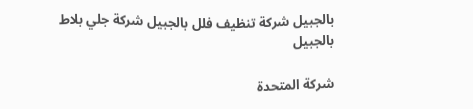بالجبيل شركة تنظيف فلل بالجبيل شركة جلي بلاط بالجبيل

شركة المتحدة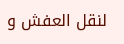لنقل العفش و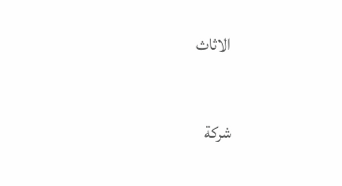الاثاث

شركة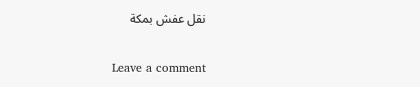نقل عفش بمكة

Leave a comment